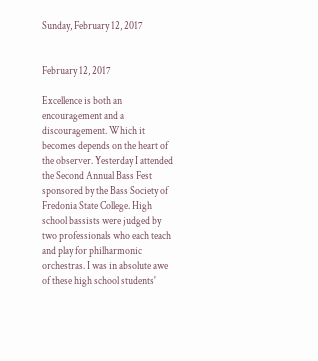Sunday, February 12, 2017


February 12, 2017

Excellence is both an encouragement and a discouragement. Which it becomes depends on the heart of the observer. Yesterday I attended the Second Annual Bass Fest sponsored by the Bass Society of Fredonia State College. High school bassists were judged by two professionals who each teach and play for philharmonic orchestras. I was in absolute awe of these high school students'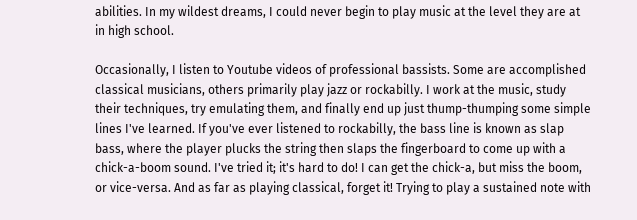abilities. In my wildest dreams, I could never begin to play music at the level they are at in high school.

Occasionally, I listen to Youtube videos of professional bassists. Some are accomplished classical musicians, others primarily play jazz or rockabilly. I work at the music, study their techniques, try emulating them, and finally end up just thump-thumping some simple lines I've learned. If you've ever listened to rockabilly, the bass line is known as slap bass, where the player plucks the string then slaps the fingerboard to come up with a chick-a-boom sound. I've tried it; it's hard to do! I can get the chick-a, but miss the boom, or vice-versa. And as far as playing classical, forget it! Trying to play a sustained note with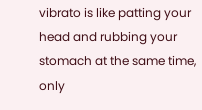vibrato is like patting your head and rubbing your stomach at the same time, only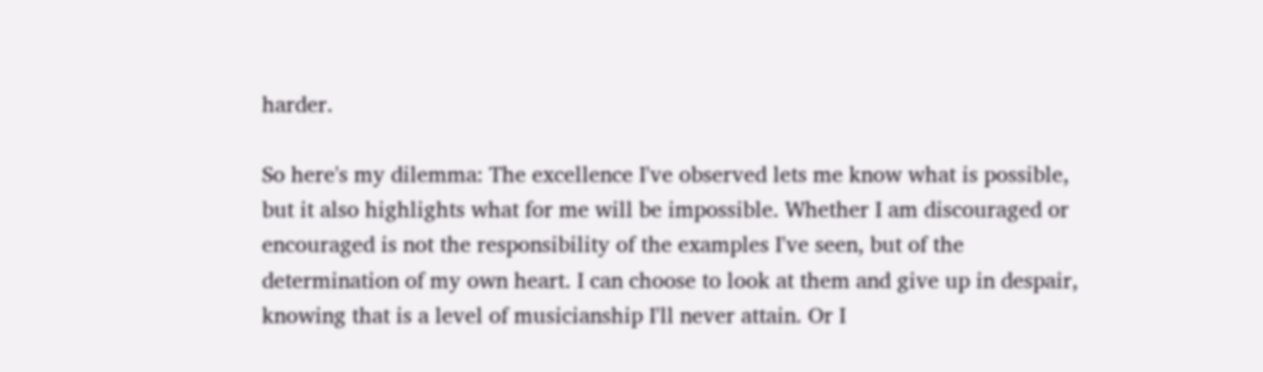harder.

So here's my dilemma: The excellence I've observed lets me know what is possible, but it also highlights what for me will be impossible. Whether I am discouraged or encouraged is not the responsibility of the examples I've seen, but of the determination of my own heart. I can choose to look at them and give up in despair, knowing that is a level of musicianship I'll never attain. Or I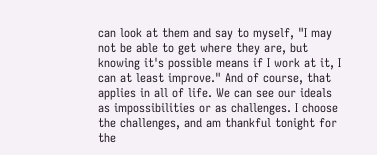can look at them and say to myself, "I may not be able to get where they are, but knowing it's possible means if I work at it, I can at least improve." And of course, that applies in all of life. We can see our ideals as impossibilities or as challenges. I choose the challenges, and am thankful tonight for the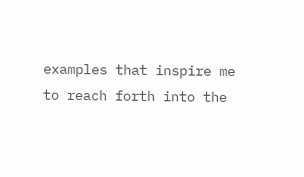examples that inspire me to reach forth into the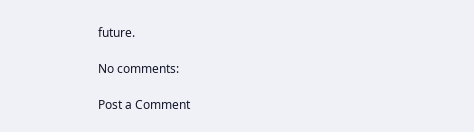future.

No comments:

Post a Comment